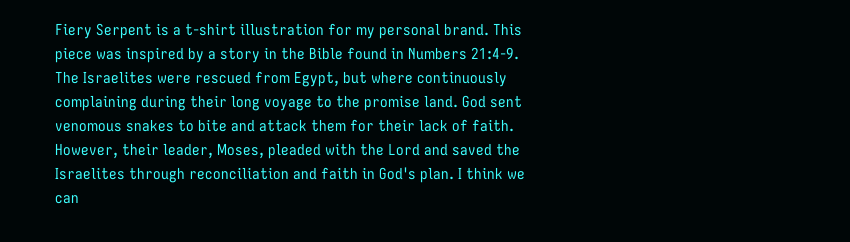Fiery Serpent is a t-shirt illustration for my personal brand. This piece was inspired by a story in the Bible found in Numbers 21:4-9. The Israelites were rescued from Egypt, but where continuously complaining during their long voyage to the promise land. God sent venomous snakes to bite and attack them for their lack of faith. However, their leader, Moses, pleaded with the Lord and saved the Israelites through reconciliation and faith in God's plan. I think we can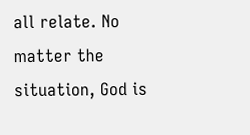all relate. No matter the situation, God is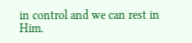in control and we can rest in Him.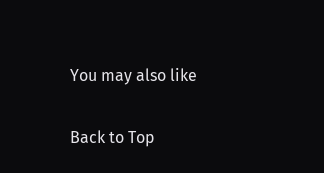You may also like

Back to Top